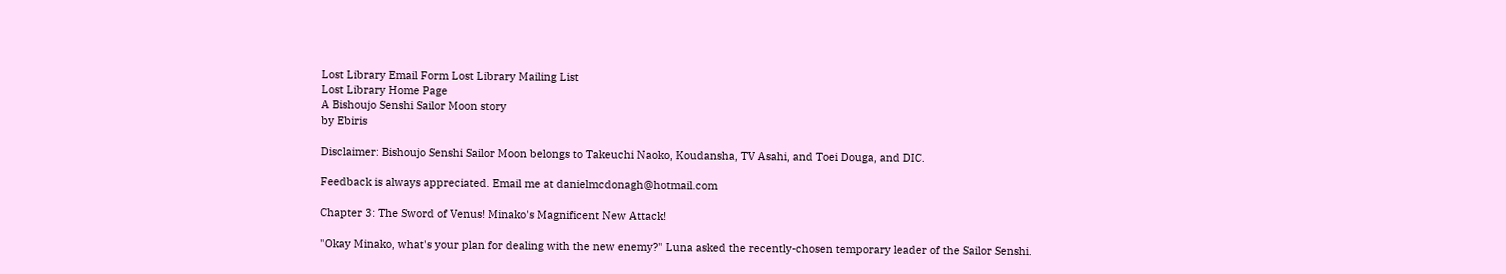Lost Library Email Form Lost Library Mailing List
Lost Library Home Page
A Bishoujo Senshi Sailor Moon story
by Ebiris

Disclaimer: Bishoujo Senshi Sailor Moon belongs to Takeuchi Naoko, Koudansha, TV Asahi, and Toei Douga, and DIC.

Feedback is always appreciated. Email me at danielmcdonagh@hotmail.com

Chapter 3: The Sword of Venus! Minako's Magnificent New Attack!

"Okay Minako, what's your plan for dealing with the new enemy?" Luna asked the recently-chosen temporary leader of the Sailor Senshi.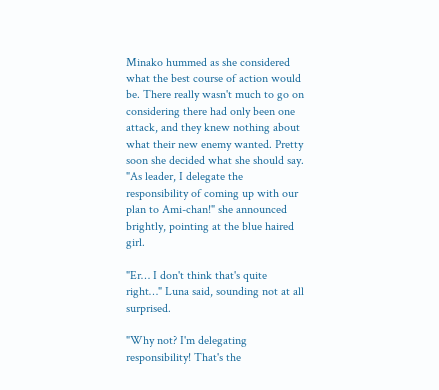Minako hummed as she considered what the best course of action would be. There really wasn't much to go on considering there had only been one attack, and they knew nothing about what their new enemy wanted. Pretty soon she decided what she should say. "As leader, I delegate the responsibility of coming up with our plan to Ami-chan!" she announced brightly, pointing at the blue haired girl.

"Er… I don't think that's quite right…" Luna said, sounding not at all surprised.

"Why not? I'm delegating responsibility! That's the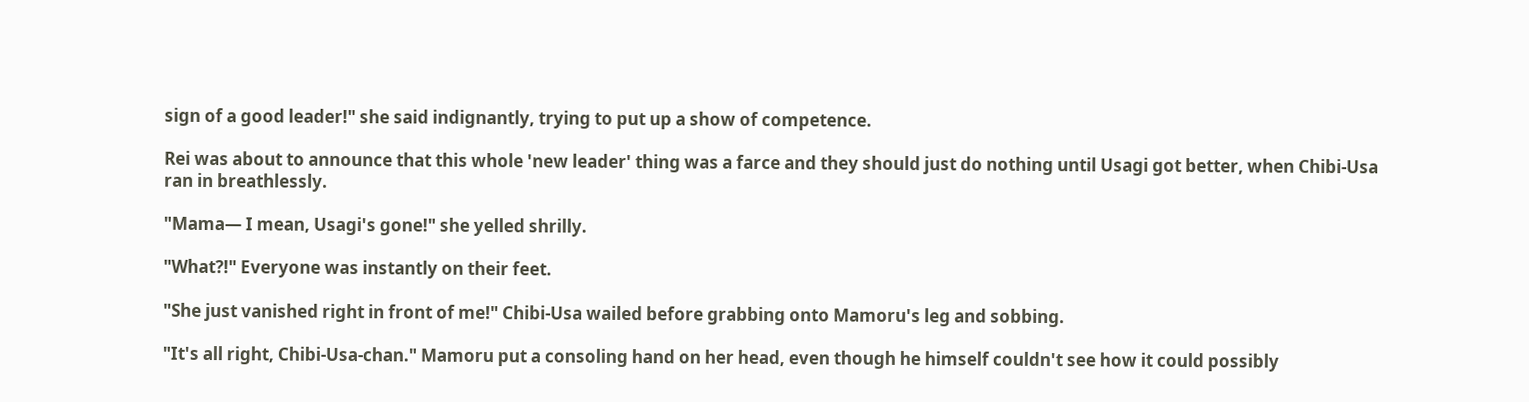sign of a good leader!" she said indignantly, trying to put up a show of competence.

Rei was about to announce that this whole 'new leader' thing was a farce and they should just do nothing until Usagi got better, when Chibi-Usa ran in breathlessly.

"Mama— I mean, Usagi's gone!" she yelled shrilly.

"What?!" Everyone was instantly on their feet.

"She just vanished right in front of me!" Chibi-Usa wailed before grabbing onto Mamoru's leg and sobbing.

"It's all right, Chibi-Usa-chan." Mamoru put a consoling hand on her head, even though he himself couldn't see how it could possibly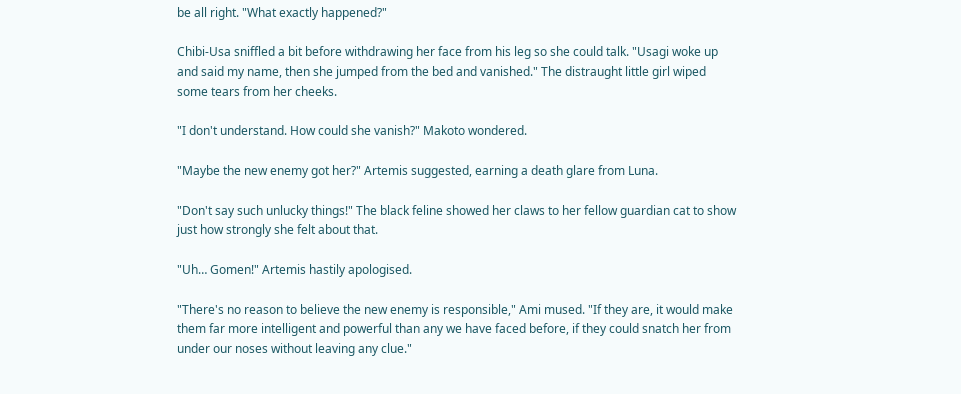be all right. "What exactly happened?"

Chibi-Usa sniffled a bit before withdrawing her face from his leg so she could talk. "Usagi woke up and said my name, then she jumped from the bed and vanished." The distraught little girl wiped some tears from her cheeks.

"I don't understand. How could she vanish?" Makoto wondered.

"Maybe the new enemy got her?" Artemis suggested, earning a death glare from Luna.

"Don't say such unlucky things!" The black feline showed her claws to her fellow guardian cat to show just how strongly she felt about that.

"Uh… Gomen!" Artemis hastily apologised.

"There's no reason to believe the new enemy is responsible," Ami mused. "If they are, it would make them far more intelligent and powerful than any we have faced before, if they could snatch her from under our noses without leaving any clue."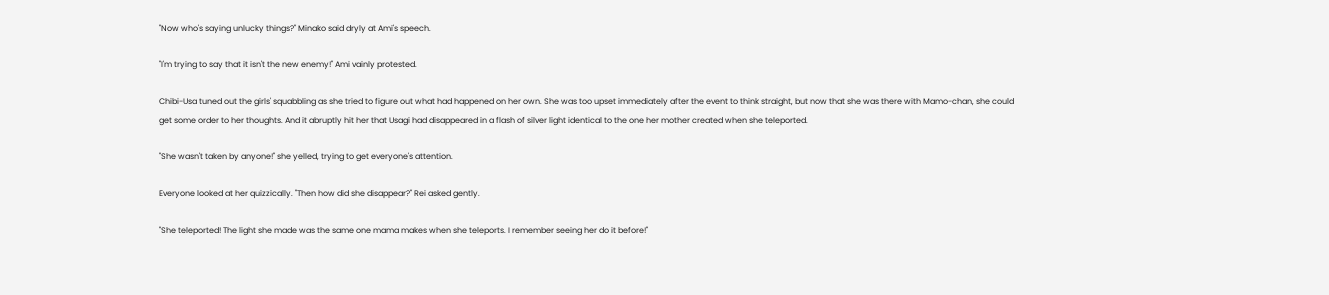"Now who's saying unlucky things?" Minako said dryly at Ami's speech.

"I'm trying to say that it isn't the new enemy!" Ami vainly protested.

Chibi-Usa tuned out the girls' squabbling as she tried to figure out what had happened on her own. She was too upset immediately after the event to think straight, but now that she was there with Mamo-chan, she could get some order to her thoughts. And it abruptly hit her that Usagi had disappeared in a flash of silver light identical to the one her mother created when she teleported.

"She wasn't taken by anyone!" she yelled, trying to get everyone's attention.

Everyone looked at her quizzically. "Then how did she disappear?" Rei asked gently.

"She teleported! The light she made was the same one mama makes when she teleports. I remember seeing her do it before!"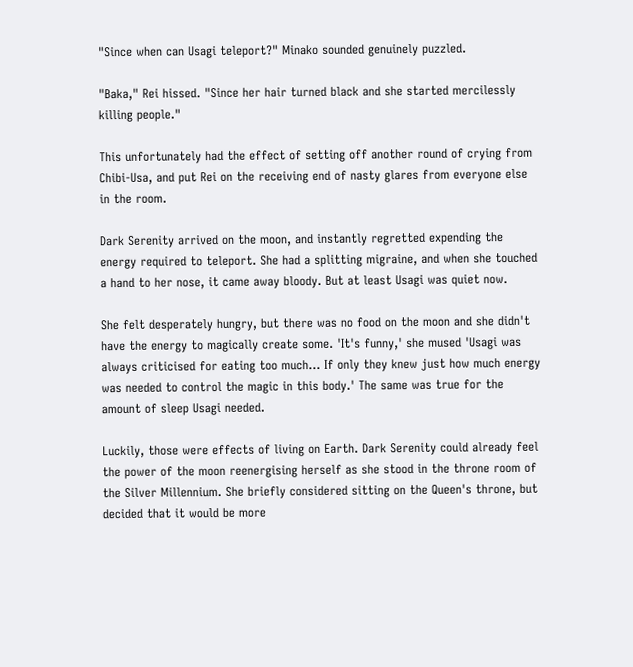"Since when can Usagi teleport?" Minako sounded genuinely puzzled.

"Baka," Rei hissed. "Since her hair turned black and she started mercilessly killing people."

This unfortunately had the effect of setting off another round of crying from Chibi-Usa, and put Rei on the receiving end of nasty glares from everyone else in the room.

Dark Serenity arrived on the moon, and instantly regretted expending the energy required to teleport. She had a splitting migraine, and when she touched a hand to her nose, it came away bloody. But at least Usagi was quiet now.

She felt desperately hungry, but there was no food on the moon and she didn't have the energy to magically create some. 'It's funny,' she mused 'Usagi was always criticised for eating too much… If only they knew just how much energy was needed to control the magic in this body.' The same was true for the amount of sleep Usagi needed.

Luckily, those were effects of living on Earth. Dark Serenity could already feel the power of the moon reenergising herself as she stood in the throne room of the Silver Millennium. She briefly considered sitting on the Queen's throne, but decided that it would be more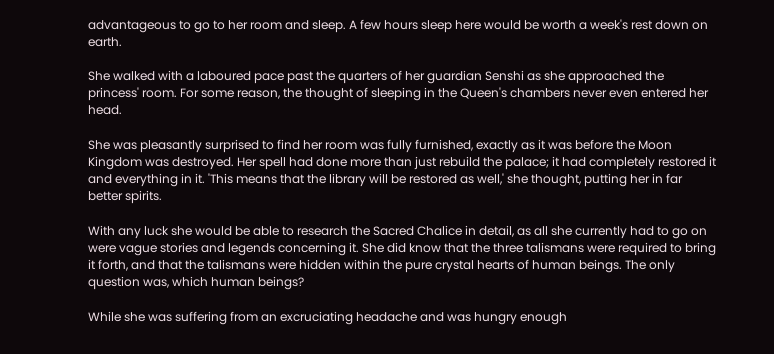advantageous to go to her room and sleep. A few hours sleep here would be worth a week's rest down on earth.

She walked with a laboured pace past the quarters of her guardian Senshi as she approached the princess' room. For some reason, the thought of sleeping in the Queen's chambers never even entered her head.

She was pleasantly surprised to find her room was fully furnished, exactly as it was before the Moon Kingdom was destroyed. Her spell had done more than just rebuild the palace; it had completely restored it and everything in it. 'This means that the library will be restored as well,' she thought, putting her in far better spirits.

With any luck she would be able to research the Sacred Chalice in detail, as all she currently had to go on were vague stories and legends concerning it. She did know that the three talismans were required to bring it forth, and that the talismans were hidden within the pure crystal hearts of human beings. The only question was, which human beings?

While she was suffering from an excruciating headache and was hungry enough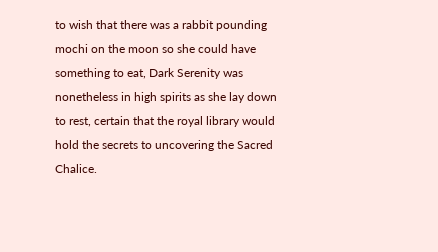to wish that there was a rabbit pounding mochi on the moon so she could have something to eat, Dark Serenity was nonetheless in high spirits as she lay down to rest, certain that the royal library would hold the secrets to uncovering the Sacred Chalice.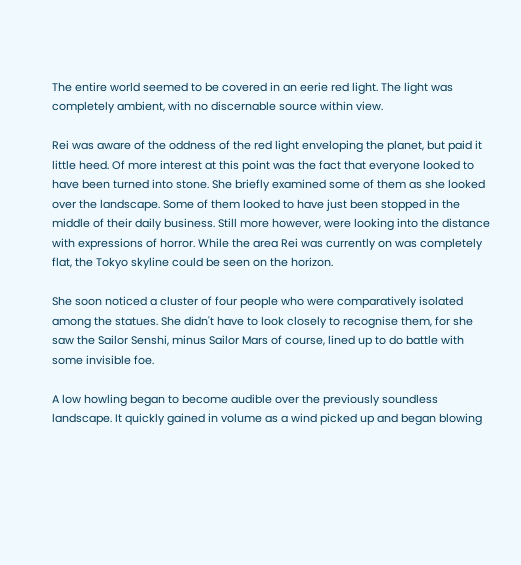The entire world seemed to be covered in an eerie red light. The light was completely ambient, with no discernable source within view.

Rei was aware of the oddness of the red light enveloping the planet, but paid it little heed. Of more interest at this point was the fact that everyone looked to have been turned into stone. She briefly examined some of them as she looked over the landscape. Some of them looked to have just been stopped in the middle of their daily business. Still more however, were looking into the distance with expressions of horror. While the area Rei was currently on was completely flat, the Tokyo skyline could be seen on the horizon.

She soon noticed a cluster of four people who were comparatively isolated among the statues. She didn't have to look closely to recognise them, for she saw the Sailor Senshi, minus Sailor Mars of course, lined up to do battle with some invisible foe.

A low howling began to become audible over the previously soundless landscape. It quickly gained in volume as a wind picked up and began blowing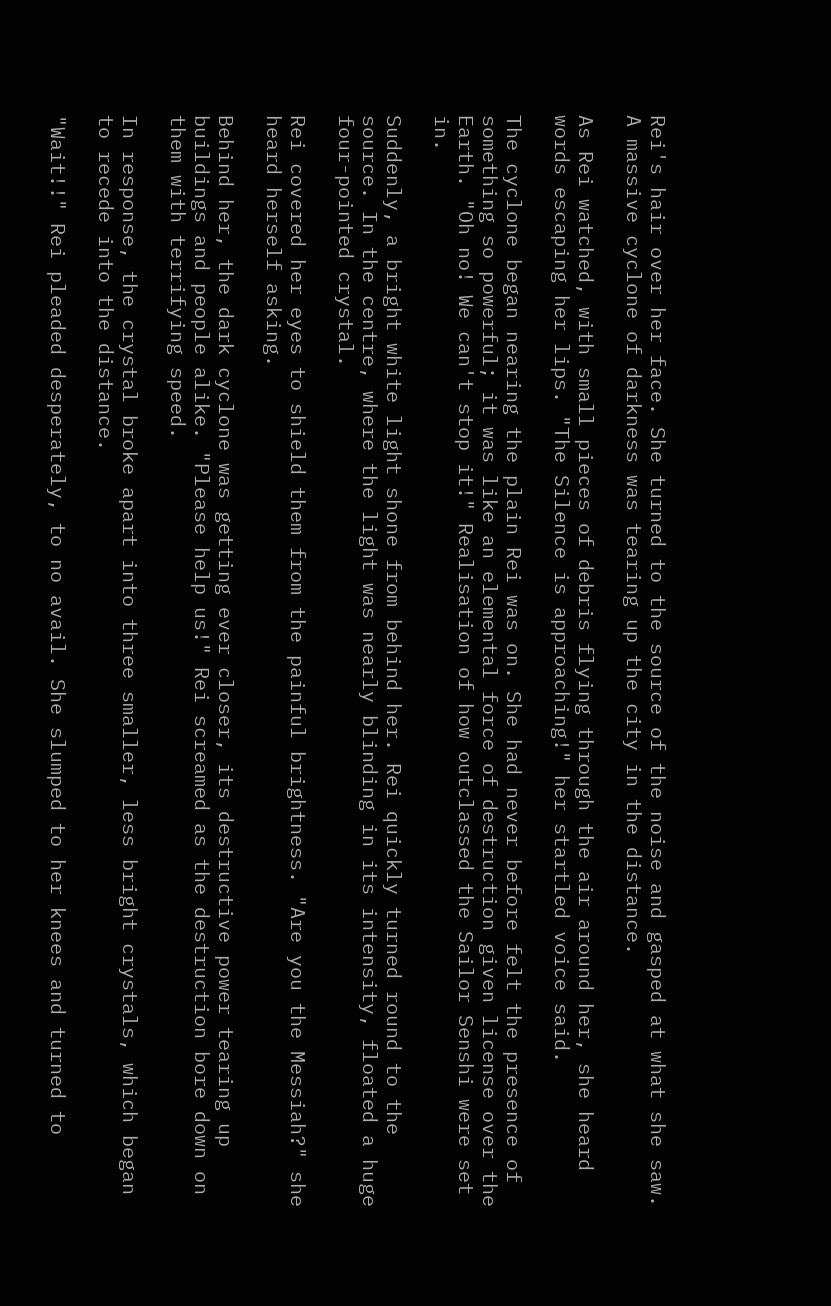Rei's hair over her face. She turned to the source of the noise and gasped at what she saw. A massive cyclone of darkness was tearing up the city in the distance.

As Rei watched, with small pieces of debris flying through the air around her, she heard words escaping her lips. "The Silence is approaching!" her startled voice said.

The cyclone began nearing the plain Rei was on. She had never before felt the presence of something so powerful; it was like an elemental force of destruction given license over the Earth. "Oh no! We can't stop it!" Realisation of how outclassed the Sailor Senshi were set in.

Suddenly, a bright white light shone from behind her. Rei quickly turned round to the source. In the centre, where the light was nearly blinding in its intensity, floated a huge four-pointed crystal.

Rei covered her eyes to shield them from the painful brightness. "Are you the Messiah?" she heard herself asking.

Behind her, the dark cyclone was getting ever closer, its destructive power tearing up buildings and people alike. "Please help us!" Rei screamed as the destruction bore down on them with terrifying speed.

In response, the crystal broke apart into three smaller, less bright crystals, which began to recede into the distance.

"Wait!!" Rei pleaded desperately, to no avail. She slumped to her knees and turned to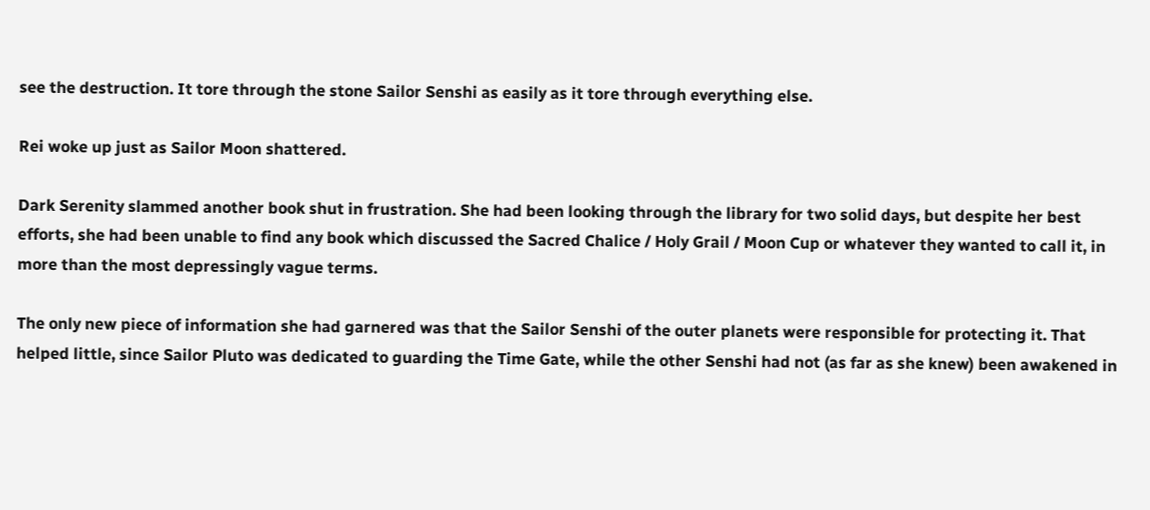see the destruction. It tore through the stone Sailor Senshi as easily as it tore through everything else.

Rei woke up just as Sailor Moon shattered.

Dark Serenity slammed another book shut in frustration. She had been looking through the library for two solid days, but despite her best efforts, she had been unable to find any book which discussed the Sacred Chalice / Holy Grail / Moon Cup or whatever they wanted to call it, in more than the most depressingly vague terms.

The only new piece of information she had garnered was that the Sailor Senshi of the outer planets were responsible for protecting it. That helped little, since Sailor Pluto was dedicated to guarding the Time Gate, while the other Senshi had not (as far as she knew) been awakened in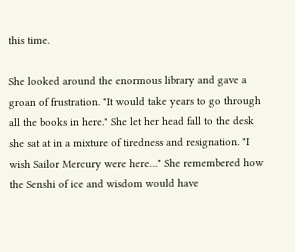this time.

She looked around the enormous library and gave a groan of frustration. "It would take years to go through all the books in here." She let her head fall to the desk she sat at in a mixture of tiredness and resignation. "I wish Sailor Mercury were here…" She remembered how the Senshi of ice and wisdom would have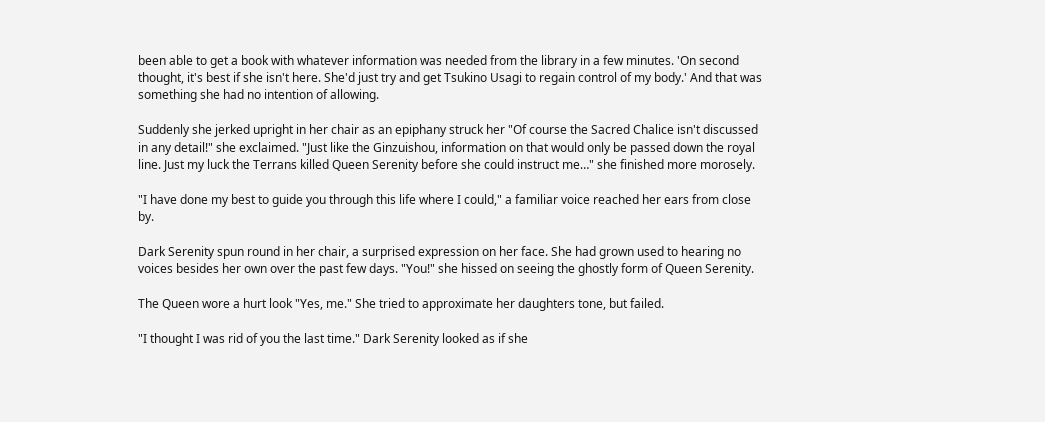been able to get a book with whatever information was needed from the library in a few minutes. 'On second thought, it's best if she isn't here. She'd just try and get Tsukino Usagi to regain control of my body.' And that was something she had no intention of allowing.

Suddenly she jerked upright in her chair as an epiphany struck her "Of course the Sacred Chalice isn't discussed in any detail!" she exclaimed. "Just like the Ginzuishou, information on that would only be passed down the royal line. Just my luck the Terrans killed Queen Serenity before she could instruct me…" she finished more morosely.

"I have done my best to guide you through this life where I could," a familiar voice reached her ears from close by.

Dark Serenity spun round in her chair, a surprised expression on her face. She had grown used to hearing no voices besides her own over the past few days. "You!" she hissed on seeing the ghostly form of Queen Serenity.

The Queen wore a hurt look "Yes, me." She tried to approximate her daughters tone, but failed.

"I thought I was rid of you the last time." Dark Serenity looked as if she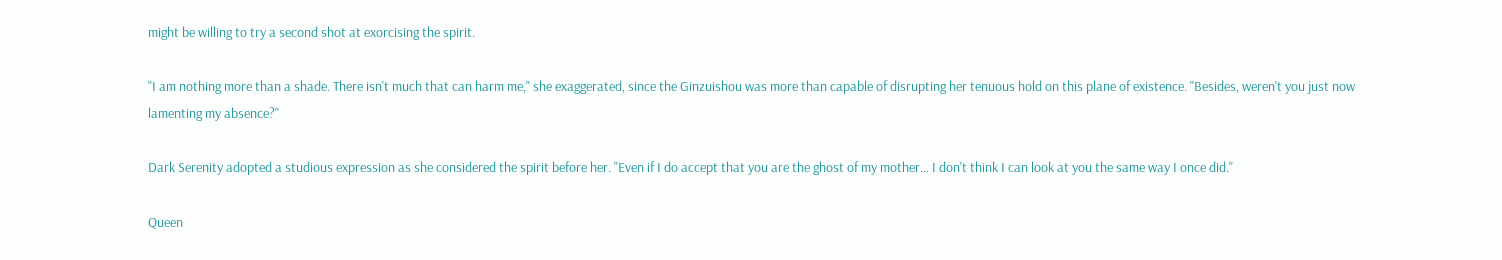might be willing to try a second shot at exorcising the spirit.

"I am nothing more than a shade. There isn't much that can harm me," she exaggerated, since the Ginzuishou was more than capable of disrupting her tenuous hold on this plane of existence. "Besides, weren't you just now lamenting my absence?"

Dark Serenity adopted a studious expression as she considered the spirit before her. "Even if I do accept that you are the ghost of my mother… I don't think I can look at you the same way I once did."

Queen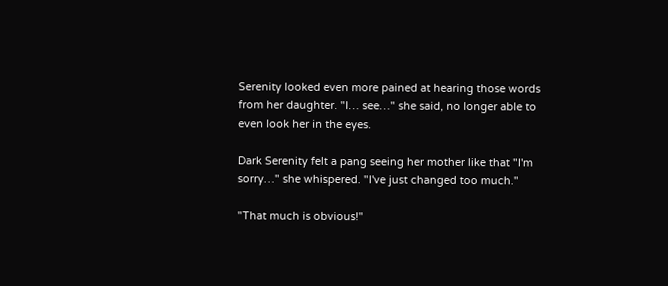Serenity looked even more pained at hearing those words from her daughter. "I… see…" she said, no longer able to even look her in the eyes.

Dark Serenity felt a pang seeing her mother like that "I'm sorry…" she whispered. "I've just changed too much."

"That much is obvious!"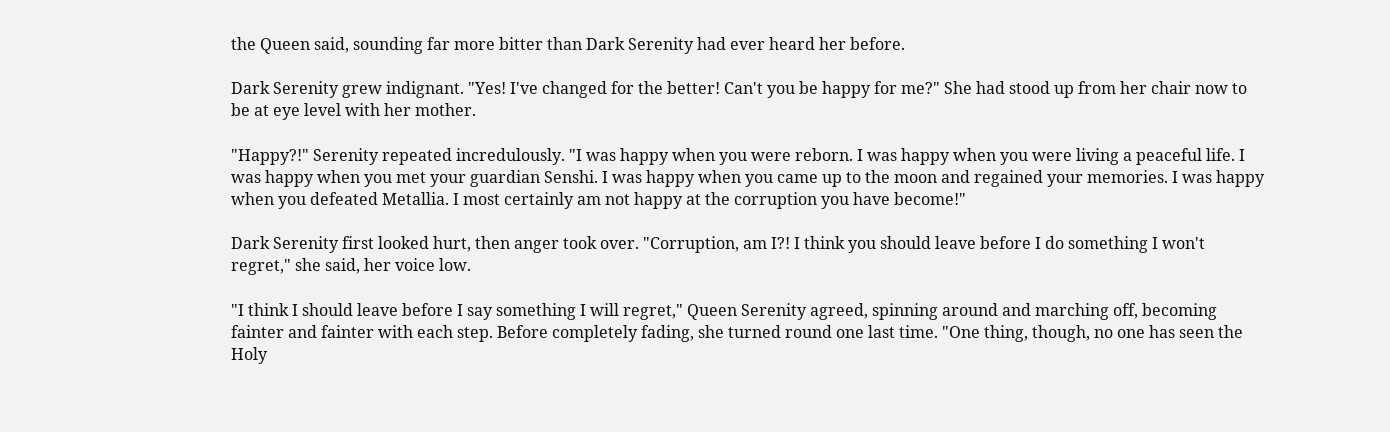the Queen said, sounding far more bitter than Dark Serenity had ever heard her before.

Dark Serenity grew indignant. "Yes! I've changed for the better! Can't you be happy for me?" She had stood up from her chair now to be at eye level with her mother.

"Happy?!" Serenity repeated incredulously. "I was happy when you were reborn. I was happy when you were living a peaceful life. I was happy when you met your guardian Senshi. I was happy when you came up to the moon and regained your memories. I was happy when you defeated Metallia. I most certainly am not happy at the corruption you have become!"

Dark Serenity first looked hurt, then anger took over. "Corruption, am I?! I think you should leave before I do something I won't regret," she said, her voice low.

"I think I should leave before I say something I will regret," Queen Serenity agreed, spinning around and marching off, becoming fainter and fainter with each step. Before completely fading, she turned round one last time. "One thing, though, no one has seen the Holy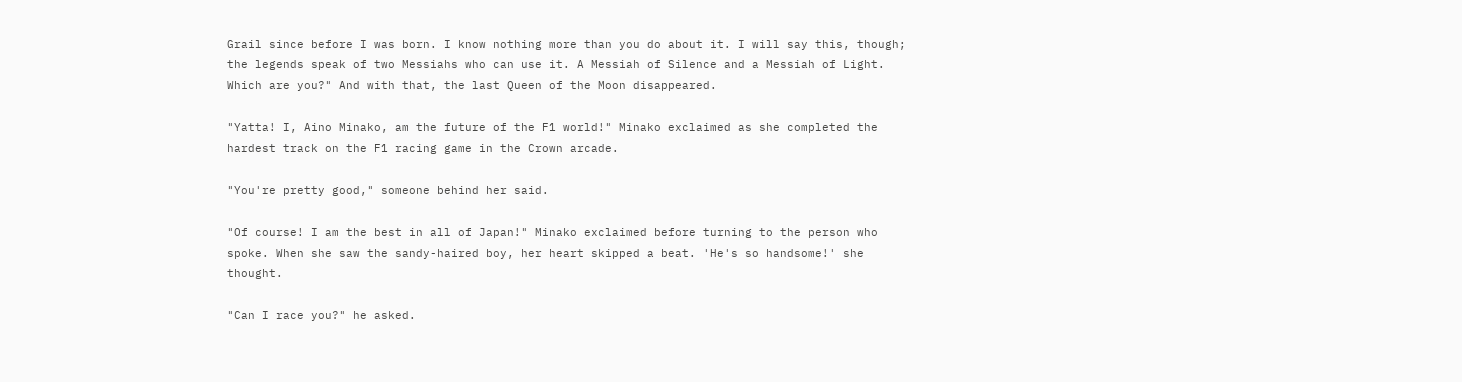Grail since before I was born. I know nothing more than you do about it. I will say this, though; the legends speak of two Messiahs who can use it. A Messiah of Silence and a Messiah of Light. Which are you?" And with that, the last Queen of the Moon disappeared.

"Yatta! I, Aino Minako, am the future of the F1 world!" Minako exclaimed as she completed the hardest track on the F1 racing game in the Crown arcade.

"You're pretty good," someone behind her said.

"Of course! I am the best in all of Japan!" Minako exclaimed before turning to the person who spoke. When she saw the sandy-haired boy, her heart skipped a beat. 'He's so handsome!' she thought.

"Can I race you?" he asked.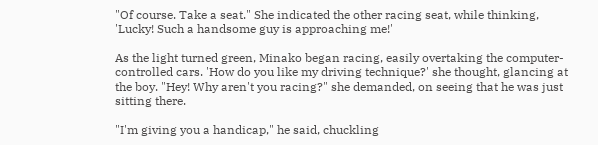"Of course. Take a seat." She indicated the other racing seat, while thinking, 'Lucky! Such a handsome guy is approaching me!'

As the light turned green, Minako began racing, easily overtaking the computer-controlled cars. 'How do you like my driving technique?' she thought, glancing at the boy. "Hey! Why aren't you racing?" she demanded, on seeing that he was just sitting there.

"I'm giving you a handicap," he said, chuckling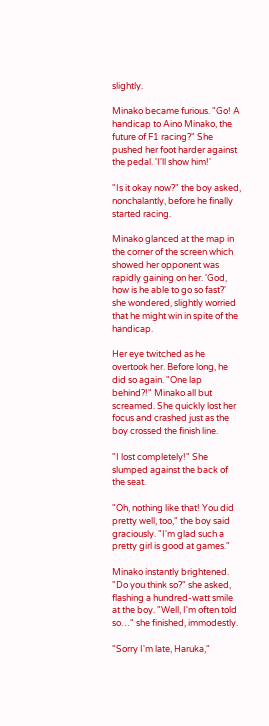slightly.

Minako became furious. "Go! A handicap to Aino Minako, the future of F1 racing?" She pushed her foot harder against the pedal. 'I'll show him!'

"Is it okay now?" the boy asked, nonchalantly, before he finally started racing.

Minako glanced at the map in the corner of the screen which showed her opponent was rapidly gaining on her. 'God, how is he able to go so fast?' she wondered, slightly worried that he might win in spite of the handicap.

Her eye twitched as he overtook her. Before long, he did so again. "One lap behind?!" Minako all but screamed. She quickly lost her focus and crashed just as the boy crossed the finish line.

"I lost completely!" She slumped against the back of the seat.

"Oh, nothing like that! You did pretty well, too," the boy said graciously. "I'm glad such a pretty girl is good at games."

Minako instantly brightened. "Do you think so?" she asked, flashing a hundred-watt smile at the boy. "Well, I'm often told so…" she finished, immodestly.

"Sorry I'm late, Haruka,"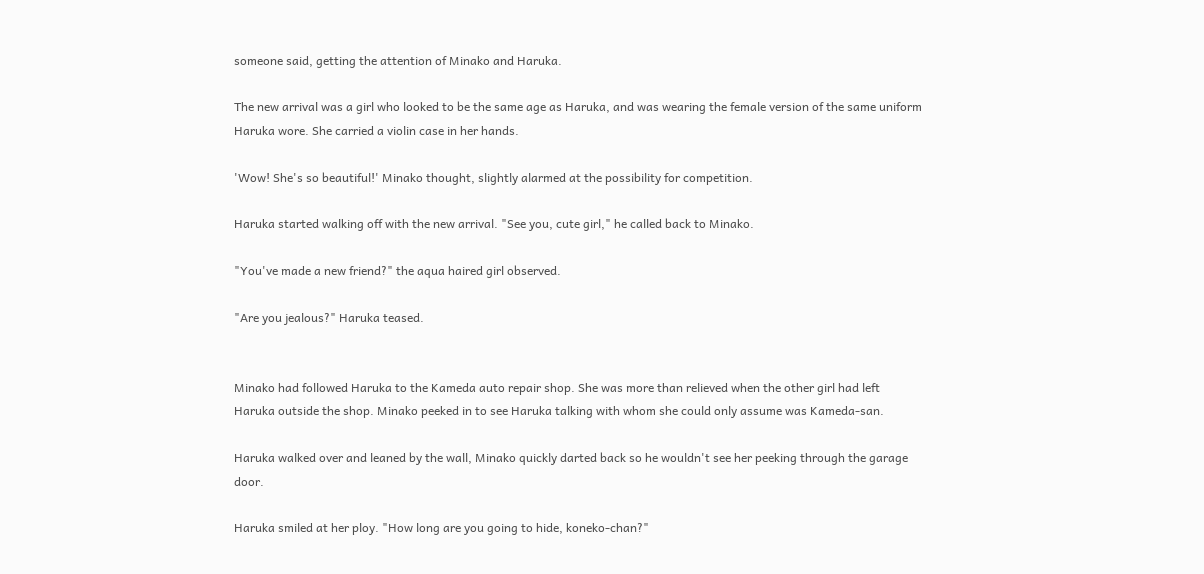someone said, getting the attention of Minako and Haruka.

The new arrival was a girl who looked to be the same age as Haruka, and was wearing the female version of the same uniform Haruka wore. She carried a violin case in her hands.

'Wow! She's so beautiful!' Minako thought, slightly alarmed at the possibility for competition.

Haruka started walking off with the new arrival. "See you, cute girl," he called back to Minako.

"You've made a new friend?" the aqua haired girl observed.

"Are you jealous?" Haruka teased.


Minako had followed Haruka to the Kameda auto repair shop. She was more than relieved when the other girl had left Haruka outside the shop. Minako peeked in to see Haruka talking with whom she could only assume was Kameda-san.

Haruka walked over and leaned by the wall, Minako quickly darted back so he wouldn't see her peeking through the garage door.

Haruka smiled at her ploy. "How long are you going to hide, koneko-chan?"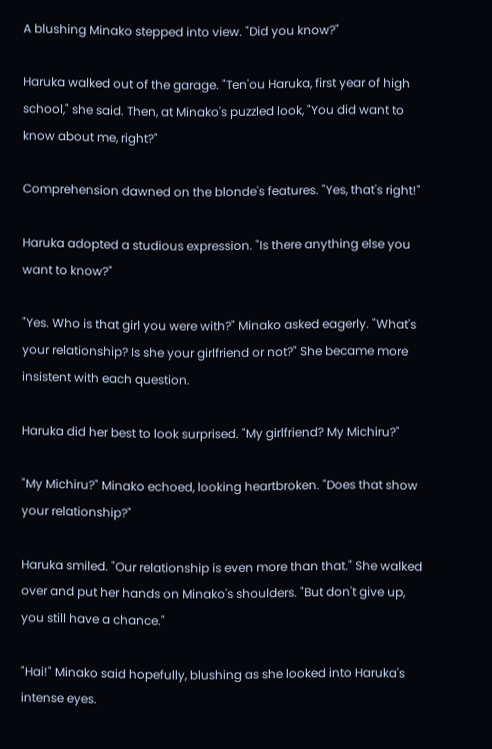A blushing Minako stepped into view. "Did you know?"

Haruka walked out of the garage. "Ten'ou Haruka, first year of high school," she said. Then, at Minako's puzzled look, "You did want to know about me, right?"

Comprehension dawned on the blonde's features. "Yes, that's right!"

Haruka adopted a studious expression. "Is there anything else you want to know?"

"Yes. Who is that girl you were with?" Minako asked eagerly. "What's your relationship? Is she your girlfriend or not?" She became more insistent with each question.

Haruka did her best to look surprised. "My girlfriend? My Michiru?"

"My Michiru?" Minako echoed, looking heartbroken. "Does that show your relationship?"

Haruka smiled. "Our relationship is even more than that." She walked over and put her hands on Minako's shoulders. "But don't give up, you still have a chance."

"Hai!" Minako said hopefully, blushing as she looked into Haruka's intense eyes.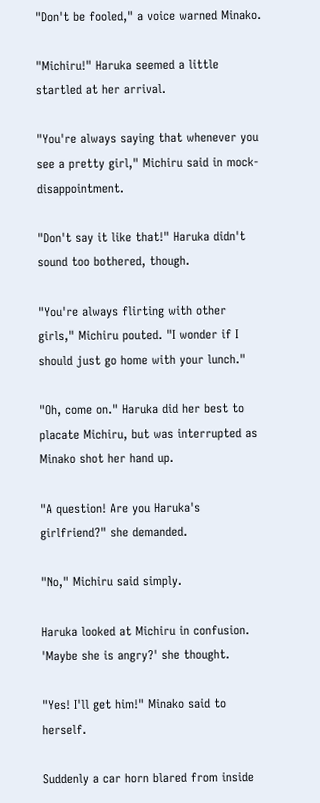"Don't be fooled," a voice warned Minako.

"Michiru!" Haruka seemed a little startled at her arrival.

"You're always saying that whenever you see a pretty girl," Michiru said in mock-disappointment.

"Don't say it like that!" Haruka didn't sound too bothered, though.

"You're always flirting with other girls," Michiru pouted. "I wonder if I should just go home with your lunch."

"Oh, come on." Haruka did her best to placate Michiru, but was interrupted as Minako shot her hand up.

"A question! Are you Haruka's girlfriend?" she demanded.

"No," Michiru said simply.

Haruka looked at Michiru in confusion. 'Maybe she is angry?' she thought.

"Yes! I'll get him!" Minako said to herself.

Suddenly a car horn blared from inside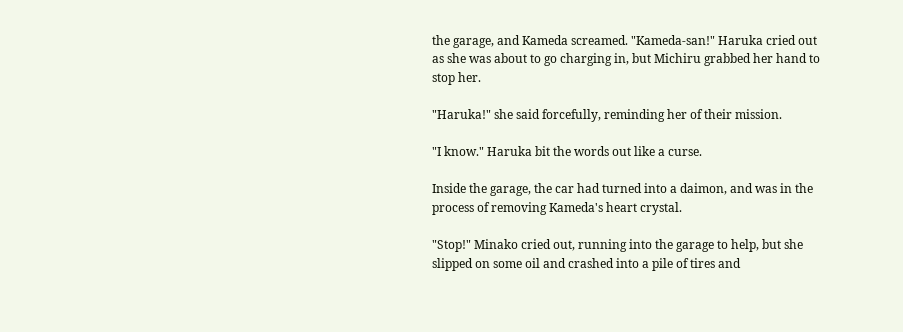the garage, and Kameda screamed. "Kameda-san!" Haruka cried out as she was about to go charging in, but Michiru grabbed her hand to stop her.

"Haruka!" she said forcefully, reminding her of their mission.

"I know." Haruka bit the words out like a curse.

Inside the garage, the car had turned into a daimon, and was in the process of removing Kameda's heart crystal.

"Stop!" Minako cried out, running into the garage to help, but she slipped on some oil and crashed into a pile of tires and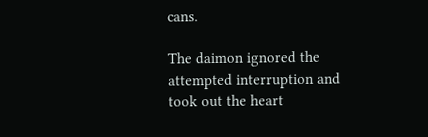cans.

The daimon ignored the attempted interruption and took out the heart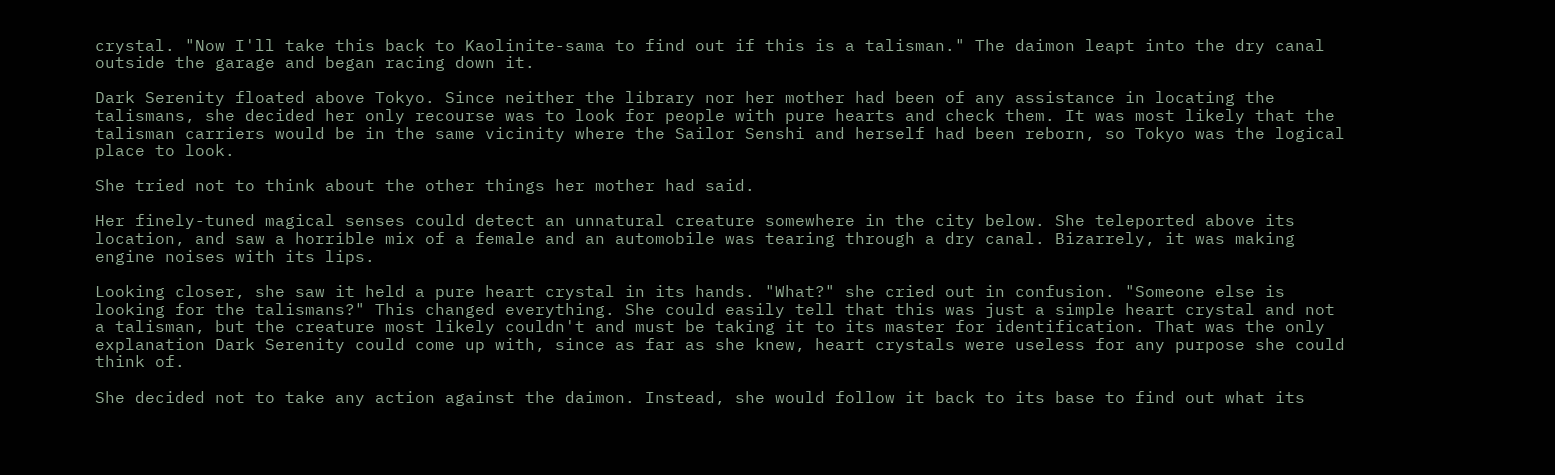crystal. "Now I'll take this back to Kaolinite-sama to find out if this is a talisman." The daimon leapt into the dry canal outside the garage and began racing down it.

Dark Serenity floated above Tokyo. Since neither the library nor her mother had been of any assistance in locating the talismans, she decided her only recourse was to look for people with pure hearts and check them. It was most likely that the talisman carriers would be in the same vicinity where the Sailor Senshi and herself had been reborn, so Tokyo was the logical place to look.

She tried not to think about the other things her mother had said.

Her finely-tuned magical senses could detect an unnatural creature somewhere in the city below. She teleported above its location, and saw a horrible mix of a female and an automobile was tearing through a dry canal. Bizarrely, it was making engine noises with its lips.

Looking closer, she saw it held a pure heart crystal in its hands. "What?" she cried out in confusion. "Someone else is looking for the talismans?" This changed everything. She could easily tell that this was just a simple heart crystal and not a talisman, but the creature most likely couldn't and must be taking it to its master for identification. That was the only explanation Dark Serenity could come up with, since as far as she knew, heart crystals were useless for any purpose she could think of.

She decided not to take any action against the daimon. Instead, she would follow it back to its base to find out what its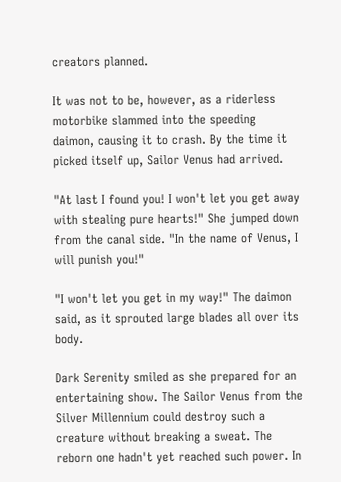creators planned.

It was not to be, however, as a riderless motorbike slammed into the speeding daimon, causing it to crash. By the time it picked itself up, Sailor Venus had arrived.

"At last I found you! I won't let you get away with stealing pure hearts!" She jumped down from the canal side. "In the name of Venus, I will punish you!"

"I won't let you get in my way!" The daimon said, as it sprouted large blades all over its body.

Dark Serenity smiled as she prepared for an entertaining show. The Sailor Venus from the Silver Millennium could destroy such a creature without breaking a sweat. The reborn one hadn't yet reached such power. In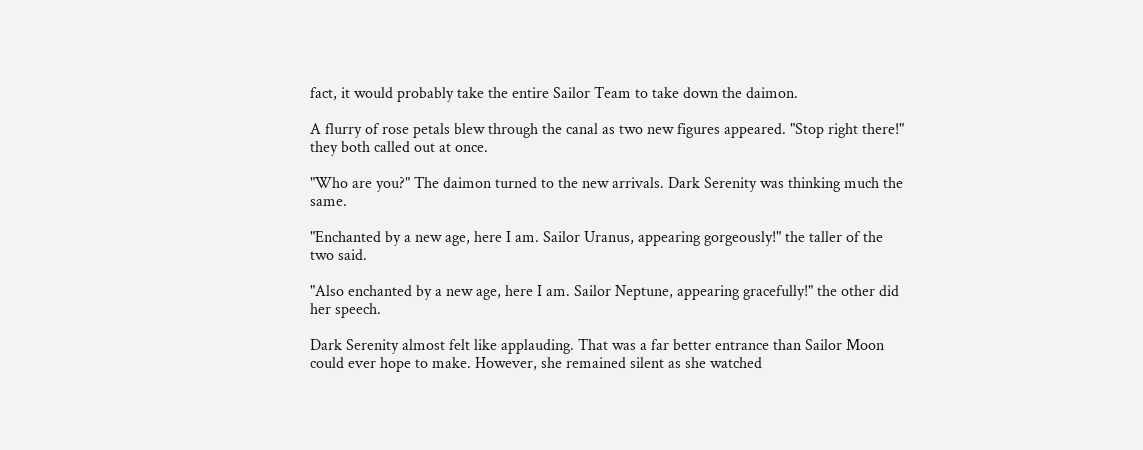fact, it would probably take the entire Sailor Team to take down the daimon.

A flurry of rose petals blew through the canal as two new figures appeared. "Stop right there!" they both called out at once.

"Who are you?" The daimon turned to the new arrivals. Dark Serenity was thinking much the same.

"Enchanted by a new age, here I am. Sailor Uranus, appearing gorgeously!" the taller of the two said.

"Also enchanted by a new age, here I am. Sailor Neptune, appearing gracefully!" the other did her speech.

Dark Serenity almost felt like applauding. That was a far better entrance than Sailor Moon could ever hope to make. However, she remained silent as she watched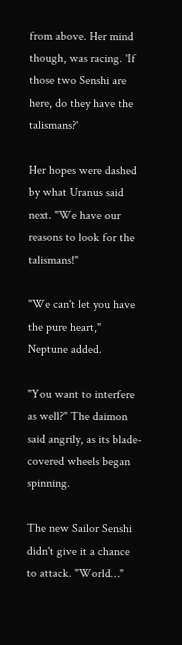from above. Her mind though, was racing. 'If those two Senshi are here, do they have the talismans?'

Her hopes were dashed by what Uranus said next. "We have our reasons to look for the talismans!"

"We can't let you have the pure heart," Neptune added.

"You want to interfere as well?" The daimon said angrily, as its blade-covered wheels began spinning.

The new Sailor Senshi didn't give it a chance to attack. "World…"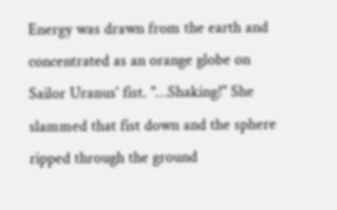Energy was drawn from the earth and concentrated as an orange globe on Sailor Uranus' fist. "…Shaking!" She slammed that fist down and the sphere ripped through the ground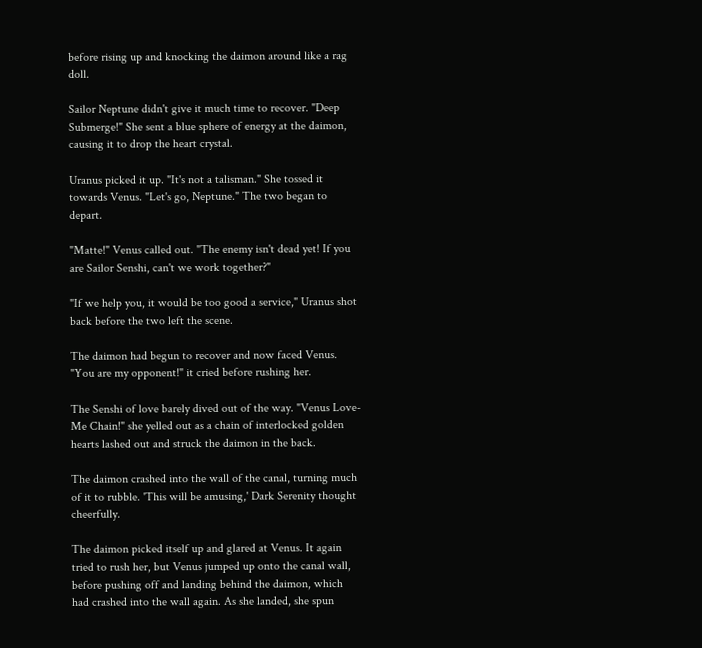before rising up and knocking the daimon around like a rag doll.

Sailor Neptune didn't give it much time to recover. "Deep Submerge!" She sent a blue sphere of energy at the daimon, causing it to drop the heart crystal.

Uranus picked it up. "It's not a talisman." She tossed it towards Venus. "Let's go, Neptune." The two began to depart.

"Matte!" Venus called out. "The enemy isn't dead yet! If you are Sailor Senshi, can't we work together?"

"If we help you, it would be too good a service," Uranus shot back before the two left the scene.

The daimon had begun to recover and now faced Venus. "You are my opponent!" it cried before rushing her.

The Senshi of love barely dived out of the way. "Venus Love-Me Chain!" she yelled out as a chain of interlocked golden hearts lashed out and struck the daimon in the back.

The daimon crashed into the wall of the canal, turning much of it to rubble. 'This will be amusing,' Dark Serenity thought cheerfully.

The daimon picked itself up and glared at Venus. It again tried to rush her, but Venus jumped up onto the canal wall, before pushing off and landing behind the daimon, which had crashed into the wall again. As she landed, she spun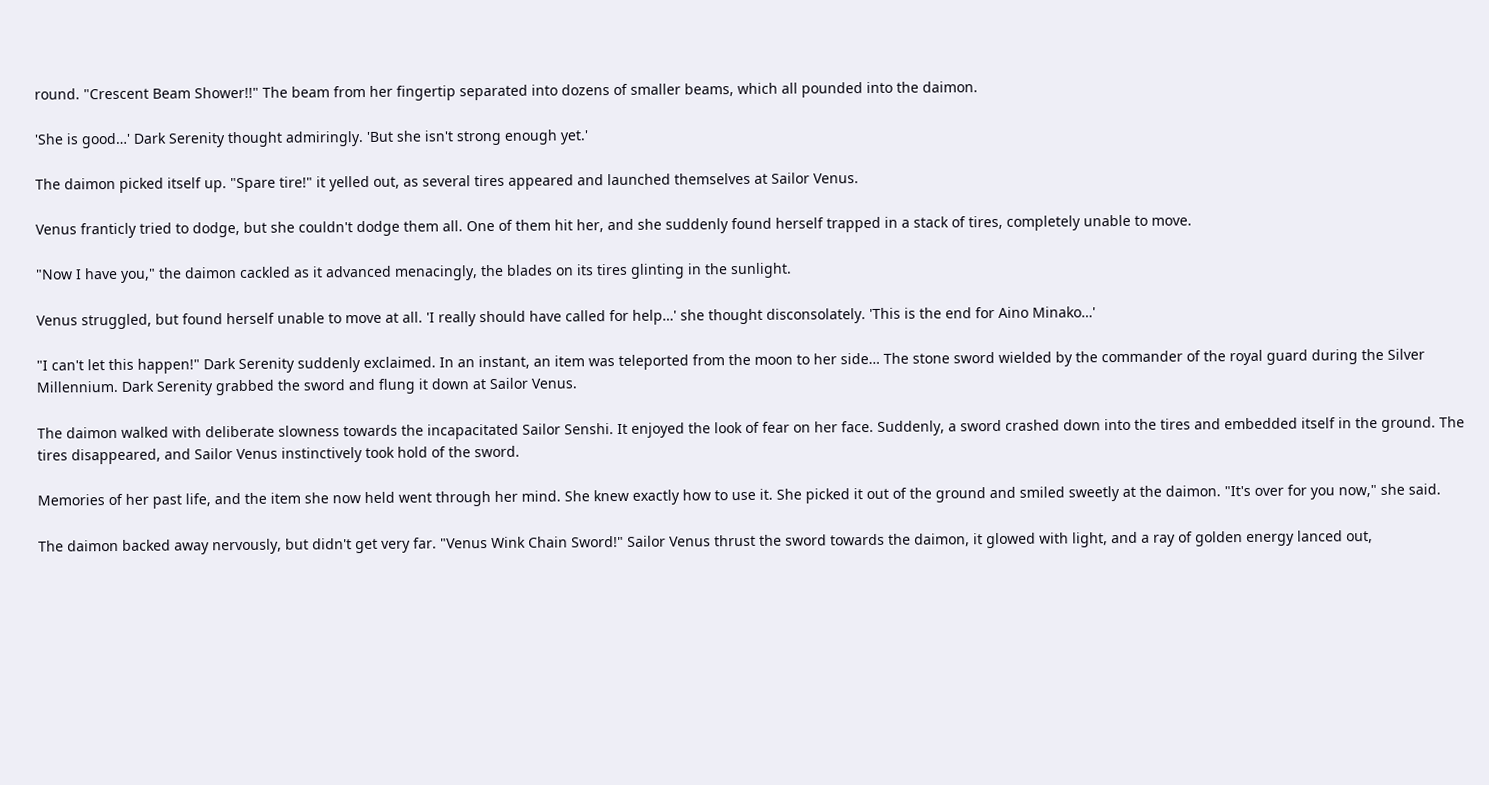round. "Crescent Beam Shower!!" The beam from her fingertip separated into dozens of smaller beams, which all pounded into the daimon.

'She is good…' Dark Serenity thought admiringly. 'But she isn't strong enough yet.'

The daimon picked itself up. "Spare tire!" it yelled out, as several tires appeared and launched themselves at Sailor Venus.

Venus franticly tried to dodge, but she couldn't dodge them all. One of them hit her, and she suddenly found herself trapped in a stack of tires, completely unable to move.

"Now I have you," the daimon cackled as it advanced menacingly, the blades on its tires glinting in the sunlight.

Venus struggled, but found herself unable to move at all. 'I really should have called for help…' she thought disconsolately. 'This is the end for Aino Minako…'

"I can't let this happen!" Dark Serenity suddenly exclaimed. In an instant, an item was teleported from the moon to her side… The stone sword wielded by the commander of the royal guard during the Silver Millennium. Dark Serenity grabbed the sword and flung it down at Sailor Venus.

The daimon walked with deliberate slowness towards the incapacitated Sailor Senshi. It enjoyed the look of fear on her face. Suddenly, a sword crashed down into the tires and embedded itself in the ground. The tires disappeared, and Sailor Venus instinctively took hold of the sword.

Memories of her past life, and the item she now held went through her mind. She knew exactly how to use it. She picked it out of the ground and smiled sweetly at the daimon. "It's over for you now," she said.

The daimon backed away nervously, but didn't get very far. "Venus Wink Chain Sword!" Sailor Venus thrust the sword towards the daimon, it glowed with light, and a ray of golden energy lanced out,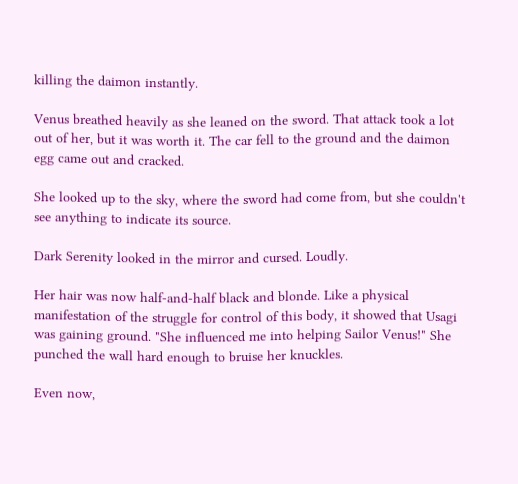killing the daimon instantly.

Venus breathed heavily as she leaned on the sword. That attack took a lot out of her, but it was worth it. The car fell to the ground and the daimon egg came out and cracked.

She looked up to the sky, where the sword had come from, but she couldn't see anything to indicate its source.

Dark Serenity looked in the mirror and cursed. Loudly.

Her hair was now half-and-half black and blonde. Like a physical manifestation of the struggle for control of this body, it showed that Usagi was gaining ground. "She influenced me into helping Sailor Venus!" She punched the wall hard enough to bruise her knuckles.

Even now,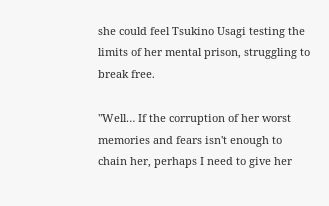she could feel Tsukino Usagi testing the limits of her mental prison, struggling to break free.

"Well… If the corruption of her worst memories and fears isn't enough to chain her, perhaps I need to give her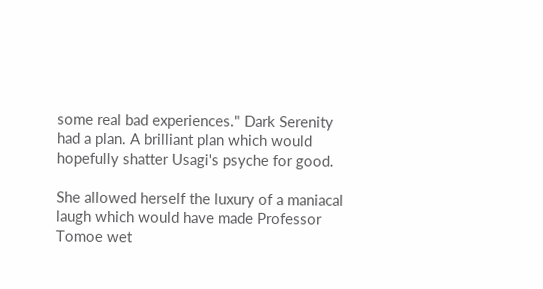some real bad experiences." Dark Serenity had a plan. A brilliant plan which would hopefully shatter Usagi's psyche for good.

She allowed herself the luxury of a maniacal laugh which would have made Professor Tomoe wet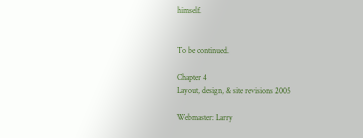himself.


To be continued.

Chapter 4
Layout, design, & site revisions 2005

Webmaster: Larry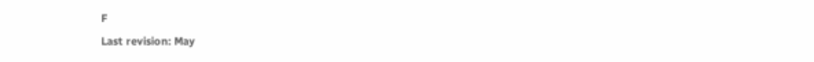F
Last revision: May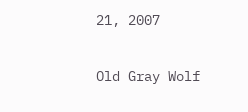21, 2007

Old Gray Wolf